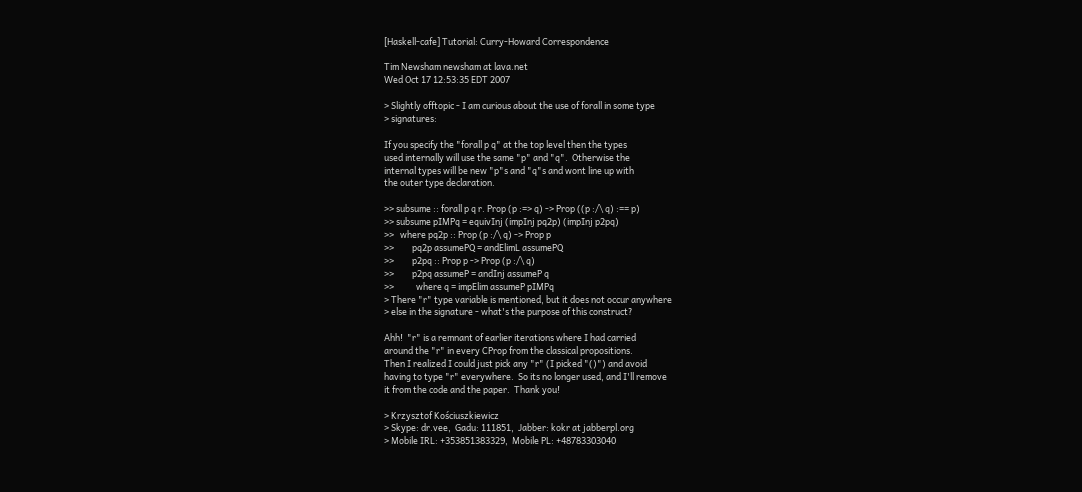[Haskell-cafe] Tutorial: Curry-Howard Correspondence

Tim Newsham newsham at lava.net
Wed Oct 17 12:53:35 EDT 2007

> Slightly offtopic - I am curious about the use of forall in some type
> signatures:

If you specify the "forall p q" at the top level then the types
used internally will use the same "p" and "q".  Otherwise the
internal types will be new "p"s and "q"s and wont line up with
the outer type declaration.

>> subsume :: forall p q r. Prop (p :=> q) -> Prop ((p :/\ q) :== p)
>> subsume pIMPq = equivInj (impInj pq2p) (impInj p2pq)
>>   where pq2p :: Prop (p :/\ q) -> Prop p
>>         pq2p assumePQ = andElimL assumePQ
>>         p2pq :: Prop p -> Prop (p :/\ q)
>>         p2pq assumeP = andInj assumeP q
>>           where q = impElim assumeP pIMPq
> There "r" type variable is mentioned, but it does not occur anywhere
> else in the signature - what's the purpose of this construct?

Ahh!  "r" is a remnant of earlier iterations where I had carried
around the "r" in every CProp from the classical propositions.
Then I realized I could just pick any "r" (I picked "()") and avoid
having to type "r" everywhere.  So its no longer used, and I'll remove
it from the code and the paper.  Thank you!

> Krzysztof Kościuszkiewicz
> Skype: dr.vee,  Gadu: 111851,  Jabber: kokr at jabberpl.org
> Mobile IRL: +353851383329,  Mobile PL: +48783303040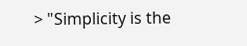> "Simplicity is the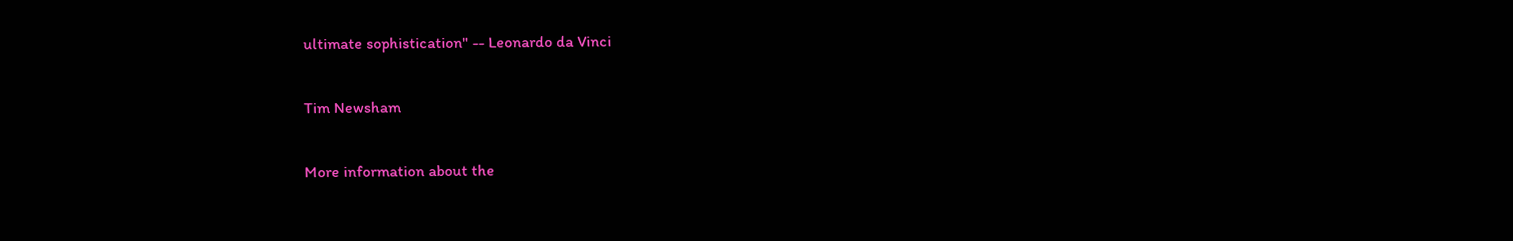ultimate sophistication" -- Leonardo da Vinci

Tim Newsham

More information about the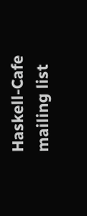Haskell-Cafe mailing list